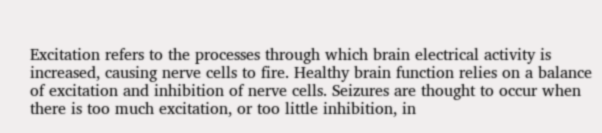Excitation refers to the processes through which brain electrical activity is increased, causing nerve cells to fire. Healthy brain function relies on a balance of excitation and inhibition of nerve cells. Seizures are thought to occur when there is too much excitation, or too little inhibition, in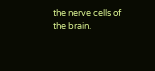the nerve cells of the brain.